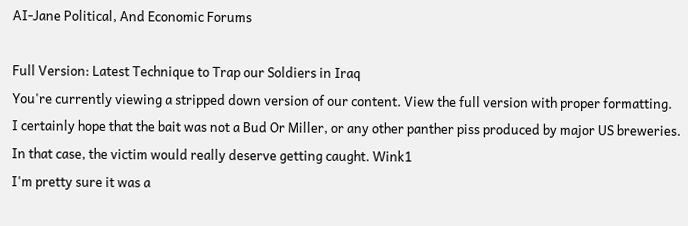AI-Jane Political, And Economic Forums

Full Version: Latest Technique to Trap our Soldiers in Iraq
You're currently viewing a stripped down version of our content. View the full version with proper formatting.
I certainly hope that the bait was not a Bud Or Miller, or any other panther piss produced by major US breweries. In that case, the victim would really deserve getting caught. Wink1
I'm pretty sure it was a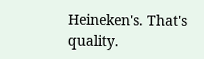Heineken's. That's quality.